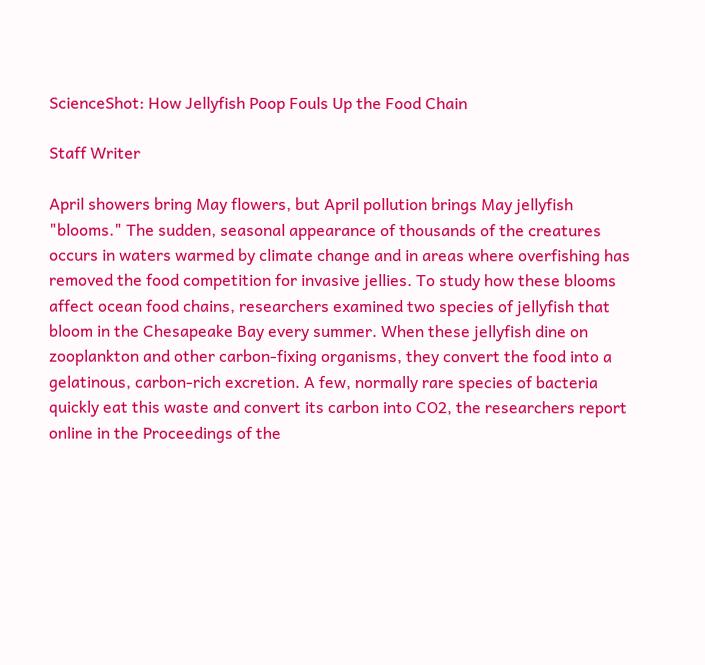ScienceShot: How Jellyfish Poop Fouls Up the Food Chain

Staff Writer

April showers bring May flowers, but April pollution brings May jellyfish "blooms." The sudden, seasonal appearance of thousands of the creatures occurs in waters warmed by climate change and in areas where overfishing has removed the food competition for invasive jellies. To study how these blooms affect ocean food chains, researchers examined two species of jellyfish that bloom in the Chesapeake Bay every summer. When these jellyfish dine on zooplankton and other carbon-fixing organisms, they convert the food into a gelatinous, carbon-rich excretion. A few, normally rare species of bacteria quickly eat this waste and convert its carbon into CO2, the researchers report online in the Proceedings of the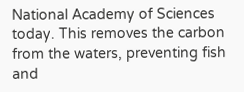National Academy of Sciences today. This removes the carbon from the waters, preventing fish and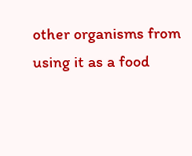other organisms from using it as a food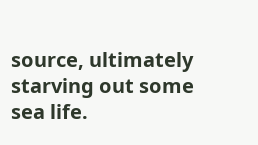source, ultimately starving out some sea life.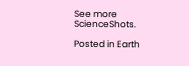See more ScienceShots.

Posted in Earth